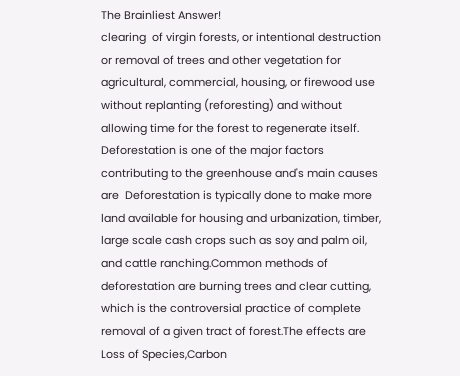The Brainliest Answer!
clearing  of virgin forests, or intentional destruction  or removal of trees and other vegetation for agricultural, commercial, housing, or firewood use without replanting (reforesting) and without allowing time for the forest to regenerate itself. Deforestation is one of the major factors contributing to the greenhouse and's main causes are  Deforestation is typically done to make more land available for housing and urbanization, timber, large scale cash crops such as soy and palm oil, and cattle ranching.Common methods of deforestation are burning trees and clear cutting, which is the controversial practice of complete removal of a given tract of forest.The effects are Loss of Species,Carbon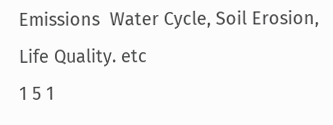Emissions  Water Cycle, Soil Erosion, Life Quality. etc
1 5 1